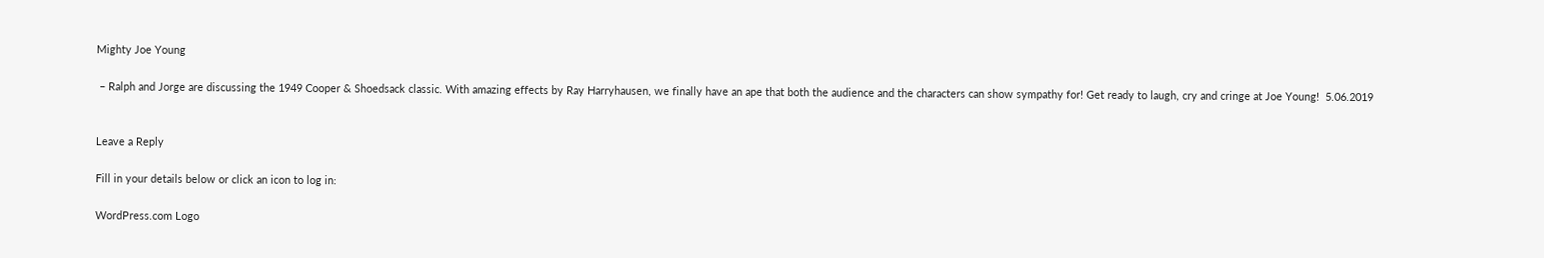Mighty Joe Young

 – Ralph and Jorge are discussing the 1949 Cooper & Shoedsack classic. With amazing effects by Ray Harryhausen, we finally have an ape that both the audience and the characters can show sympathy for! Get ready to laugh, cry and cringe at Joe Young!  5.06.2019


Leave a Reply

Fill in your details below or click an icon to log in:

WordPress.com Logo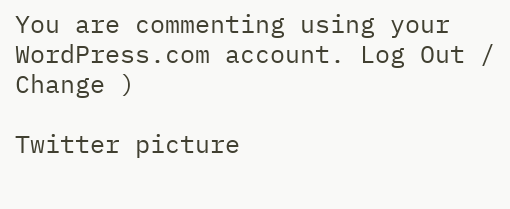You are commenting using your WordPress.com account. Log Out /  Change )

Twitter picture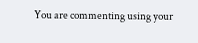You are commenting using your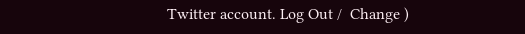Twitter account. Log Out /  Change )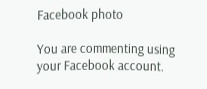Facebook photo

You are commenting using your Facebook account.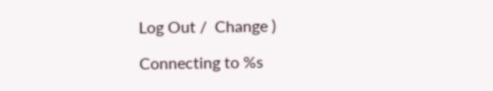Log Out /  Change )

Connecting to %s